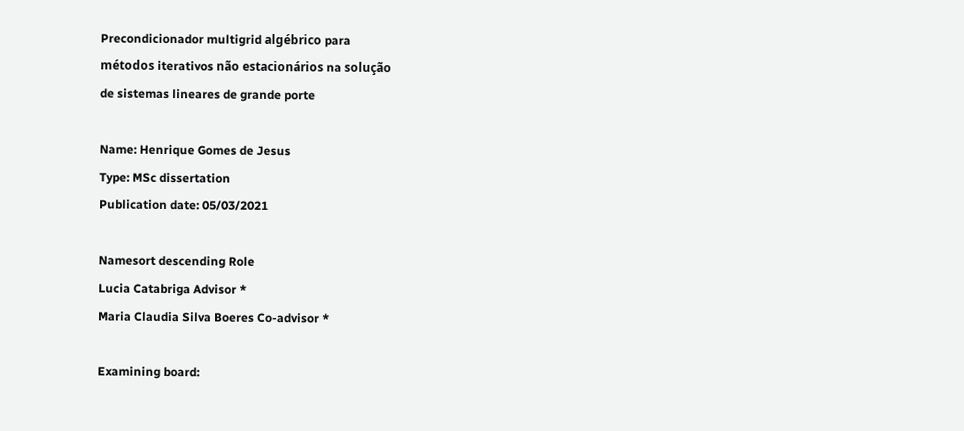Precondicionador multigrid algébrico para
métodos iterativos não estacionários na solução
de sistemas lineares de grande porte

Name: Henrique Gomes de Jesus
Type: MSc dissertation
Publication date: 05/03/2021

Namesort descending Role
Lucia Catabriga Advisor *
Maria Claudia Silva Boeres Co-advisor *

Examining board: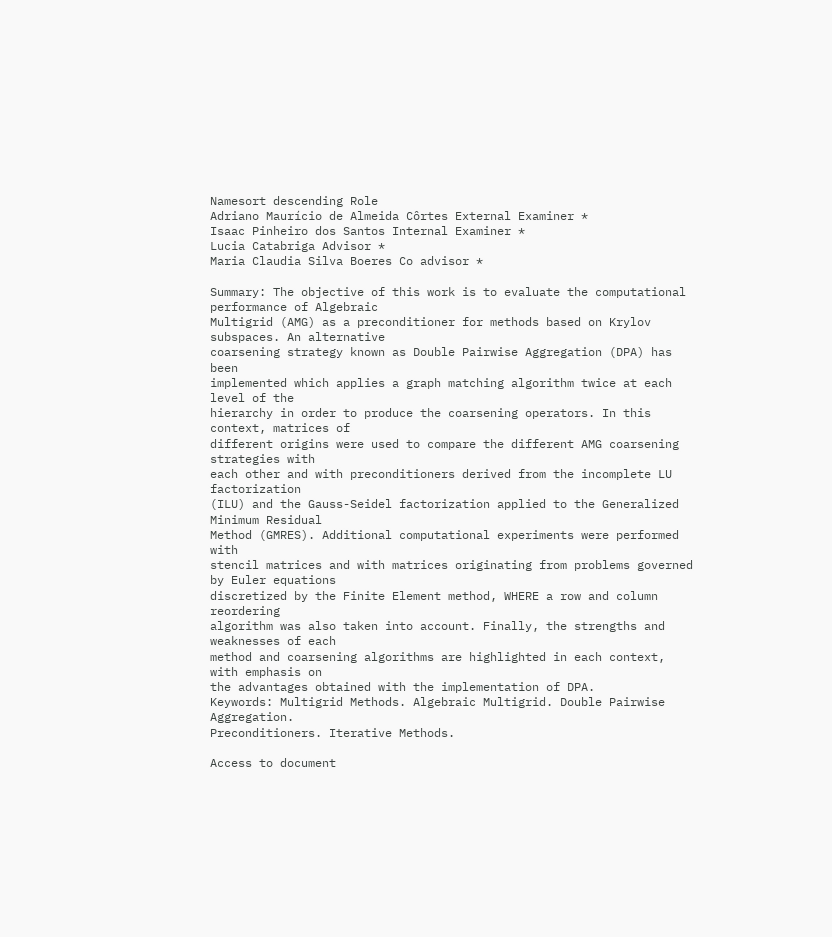Namesort descending Role
Adriano Maurício de Almeida Côrtes External Examiner *
Isaac Pinheiro dos Santos Internal Examiner *
Lucia Catabriga Advisor *
Maria Claudia Silva Boeres Co advisor *

Summary: The objective of this work is to evaluate the computational performance of Algebraic
Multigrid (AMG) as a preconditioner for methods based on Krylov subspaces. An alternative
coarsening strategy known as Double Pairwise Aggregation (DPA) has been
implemented which applies a graph matching algorithm twice at each level of the
hierarchy in order to produce the coarsening operators. In this context, matrices of
different origins were used to compare the different AMG coarsening strategies with
each other and with preconditioners derived from the incomplete LU factorization
(ILU) and the Gauss-Seidel factorization applied to the Generalized Minimum Residual
Method (GMRES). Additional computational experiments were performed with
stencil matrices and with matrices originating from problems governed by Euler equations
discretized by the Finite Element method, WHERE a row and column reordering
algorithm was also taken into account. Finally, the strengths and weaknesses of each
method and coarsening algorithms are highlighted in each context, with emphasis on
the advantages obtained with the implementation of DPA.
Keywords: Multigrid Methods. Algebraic Multigrid. Double Pairwise Aggregation.
Preconditioners. Iterative Methods.

Access to document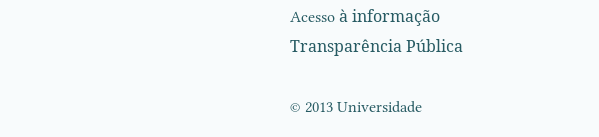Acesso à informação
Transparência Pública

© 2013 Universidade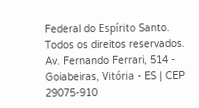Federal do Espírito Santo. Todos os direitos reservados.
Av. Fernando Ferrari, 514 - Goiabeiras, Vitória - ES | CEP 29075-910